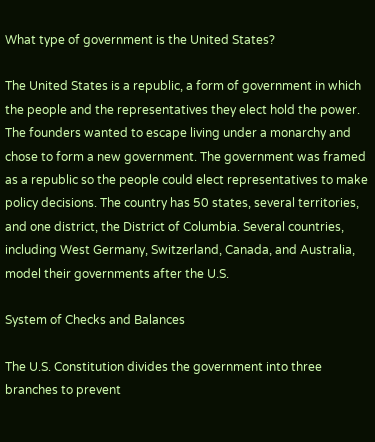What type of government is the United States?

The United States is a republic, a form of government in which the people and the representatives they elect hold the power. The founders wanted to escape living under a monarchy and chose to form a new government. The government was framed as a republic so the people could elect representatives to make policy decisions. The country has 50 states, several territories, and one district, the District of Columbia. Several countries, including West Germany, Switzerland, Canada, and Australia, model their governments after the U.S.

System of Checks and Balances

The U.S. Constitution divides the government into three branches to prevent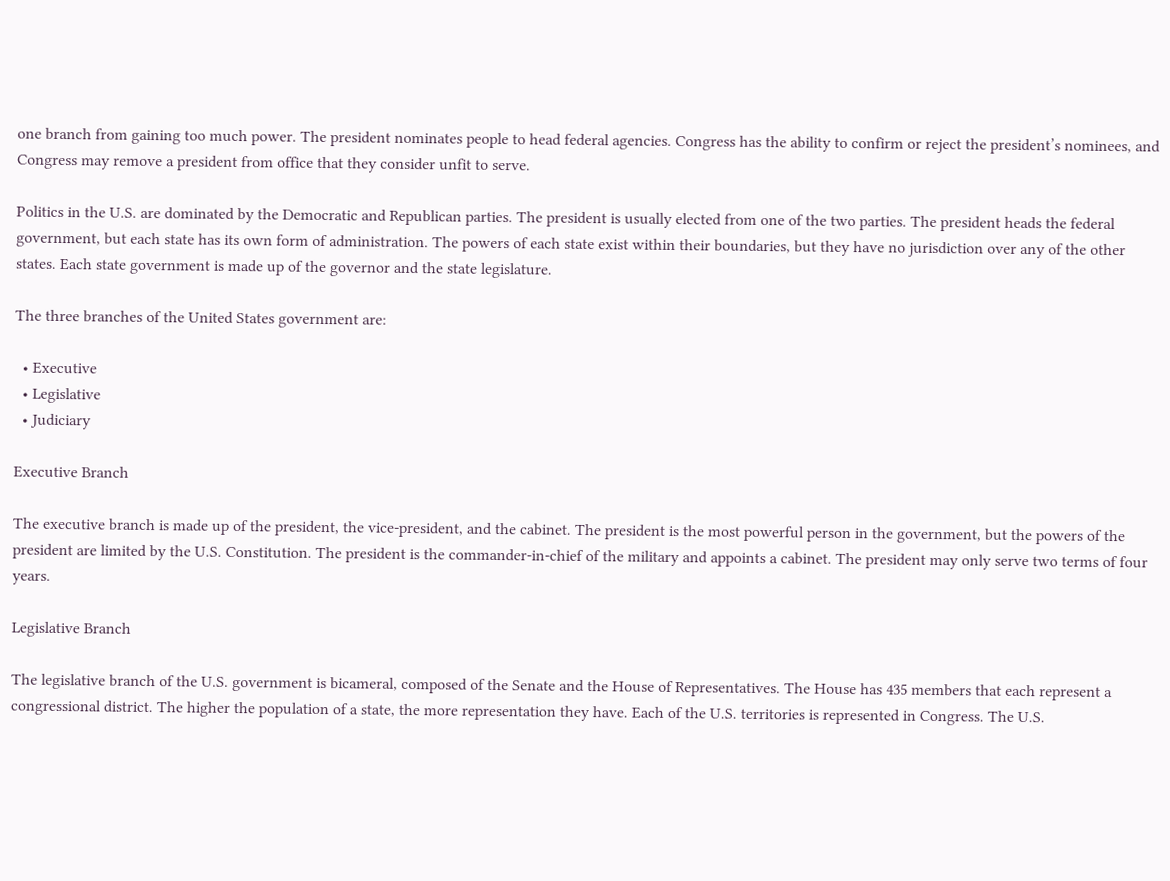one branch from gaining too much power. The president nominates people to head federal agencies. Congress has the ability to confirm or reject the president’s nominees, and Congress may remove a president from office that they consider unfit to serve.

Politics in the U.S. are dominated by the Democratic and Republican parties. The president is usually elected from one of the two parties. The president heads the federal government, but each state has its own form of administration. The powers of each state exist within their boundaries, but they have no jurisdiction over any of the other states. Each state government is made up of the governor and the state legislature.

The three branches of the United States government are:

  • Executive
  • Legislative
  • Judiciary

Executive Branch

The executive branch is made up of the president, the vice-president, and the cabinet. The president is the most powerful person in the government, but the powers of the president are limited by the U.S. Constitution. The president is the commander-in-chief of the military and appoints a cabinet. The president may only serve two terms of four years.

Legislative Branch

The legislative branch of the U.S. government is bicameral, composed of the Senate and the House of Representatives. The House has 435 members that each represent a congressional district. The higher the population of a state, the more representation they have. Each of the U.S. territories is represented in Congress. The U.S.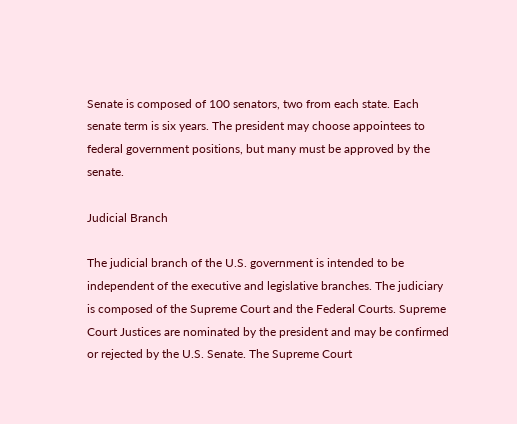Senate is composed of 100 senators, two from each state. Each senate term is six years. The president may choose appointees to federal government positions, but many must be approved by the senate.

Judicial Branch

The judicial branch of the U.S. government is intended to be independent of the executive and legislative branches. The judiciary is composed of the Supreme Court and the Federal Courts. Supreme Court Justices are nominated by the president and may be confirmed or rejected by the U.S. Senate. The Supreme Court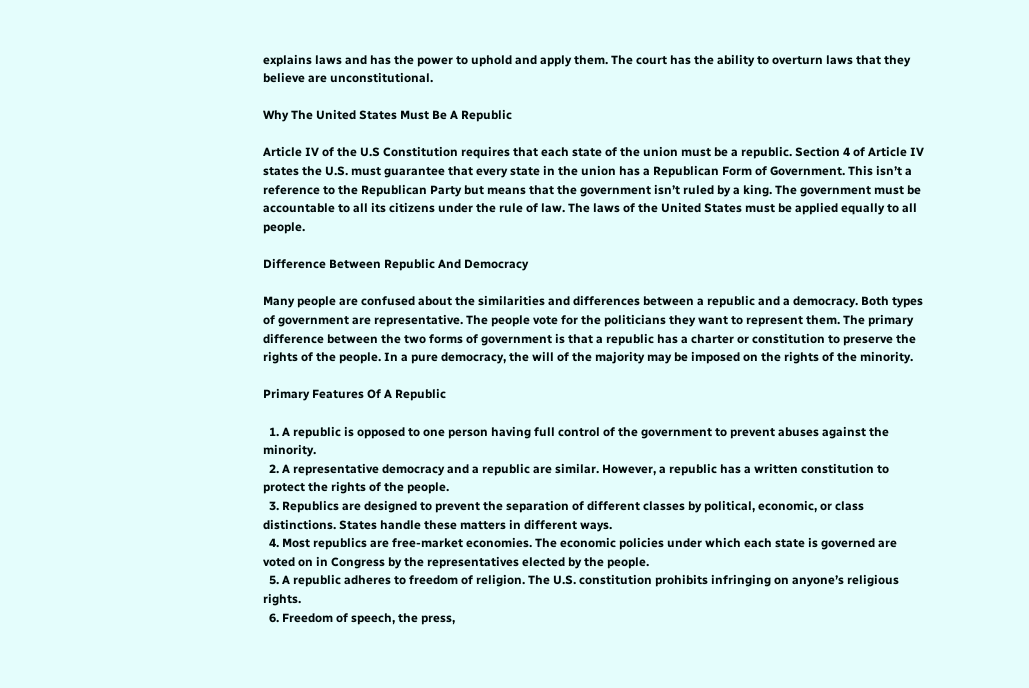explains laws and has the power to uphold and apply them. The court has the ability to overturn laws that they believe are unconstitutional.

Why The United States Must Be A Republic

Article IV of the U.S Constitution requires that each state of the union must be a republic. Section 4 of Article IV states the U.S. must guarantee that every state in the union has a Republican Form of Government. This isn’t a reference to the Republican Party but means that the government isn’t ruled by a king. The government must be accountable to all its citizens under the rule of law. The laws of the United States must be applied equally to all people.

Difference Between Republic And Democracy

Many people are confused about the similarities and differences between a republic and a democracy. Both types of government are representative. The people vote for the politicians they want to represent them. The primary difference between the two forms of government is that a republic has a charter or constitution to preserve the rights of the people. In a pure democracy, the will of the majority may be imposed on the rights of the minority.

Primary Features Of A Republic

  1. A republic is opposed to one person having full control of the government to prevent abuses against the minority.
  2. A representative democracy and a republic are similar. However, a republic has a written constitution to protect the rights of the people.
  3. Republics are designed to prevent the separation of different classes by political, economic, or class distinctions. States handle these matters in different ways.
  4. Most republics are free-market economies. The economic policies under which each state is governed are voted on in Congress by the representatives elected by the people.
  5. A republic adheres to freedom of religion. The U.S. constitution prohibits infringing on anyone’s religious rights.
  6. Freedom of speech, the press,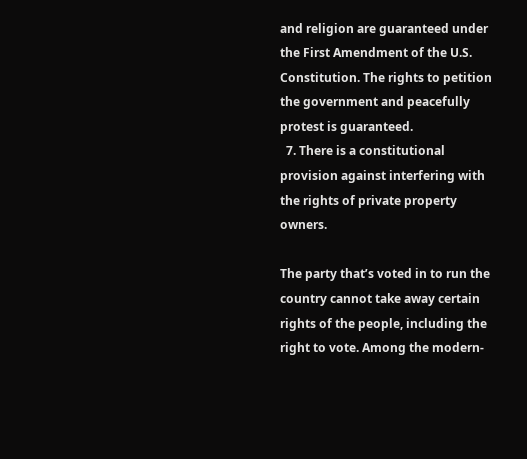and religion are guaranteed under the First Amendment of the U.S. Constitution. The rights to petition the government and peacefully protest is guaranteed.
  7. There is a constitutional provision against interfering with the rights of private property owners.

The party that’s voted in to run the country cannot take away certain rights of the people, including the right to vote. Among the modern-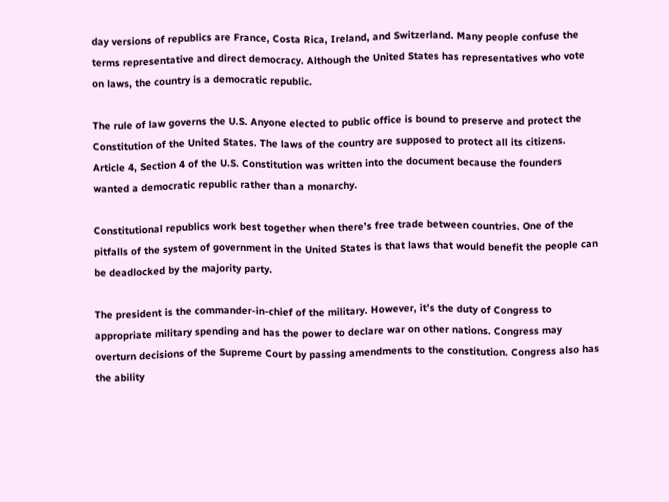day versions of republics are France, Costa Rica, Ireland, and Switzerland. Many people confuse the terms representative and direct democracy. Although the United States has representatives who vote on laws, the country is a democratic republic.

The rule of law governs the U.S. Anyone elected to public office is bound to preserve and protect the Constitution of the United States. The laws of the country are supposed to protect all its citizens. Article 4, Section 4 of the U.S. Constitution was written into the document because the founders wanted a democratic republic rather than a monarchy.

Constitutional republics work best together when there’s free trade between countries. One of the pitfalls of the system of government in the United States is that laws that would benefit the people can be deadlocked by the majority party.

The president is the commander-in-chief of the military. However, it’s the duty of Congress to appropriate military spending and has the power to declare war on other nations. Congress may overturn decisions of the Supreme Court by passing amendments to the constitution. Congress also has the ability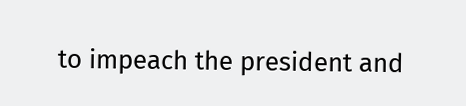to impeach the president and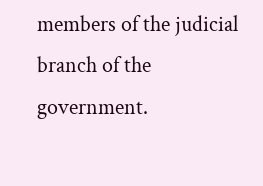members of the judicial branch of the government.